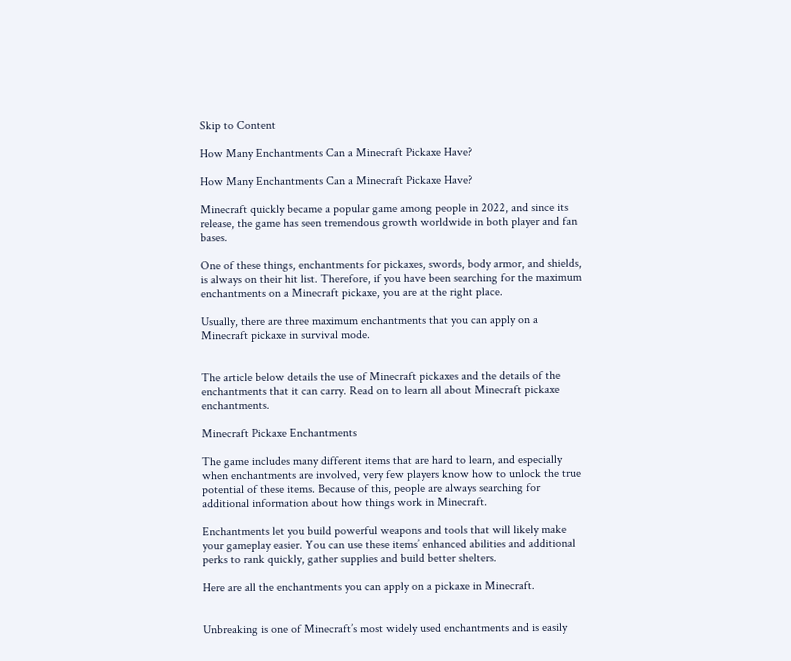Skip to Content

How Many Enchantments Can a Minecraft Pickaxe Have?

How Many Enchantments Can a Minecraft Pickaxe Have?

Minecraft quickly became a popular game among people in 2022, and since its release, the game has seen tremendous growth worldwide in both player and fan bases.

One of these things, enchantments for pickaxes, swords, body armor, and shields, is always on their hit list. Therefore, if you have been searching for the maximum enchantments on a Minecraft pickaxe, you are at the right place.

Usually, there are three maximum enchantments that you can apply on a Minecraft pickaxe in survival mode.


The article below details the use of Minecraft pickaxes and the details of the enchantments that it can carry. Read on to learn all about Minecraft pickaxe enchantments.

Minecraft Pickaxe Enchantments

The game includes many different items that are hard to learn, and especially when enchantments are involved, very few players know how to unlock the true potential of these items. Because of this, people are always searching for additional information about how things work in Minecraft.

Enchantments let you build powerful weapons and tools that will likely make your gameplay easier. You can use these items’ enhanced abilities and additional perks to rank quickly, gather supplies and build better shelters.

Here are all the enchantments you can apply on a pickaxe in Minecraft.


Unbreaking is one of Minecraft’s most widely used enchantments and is easily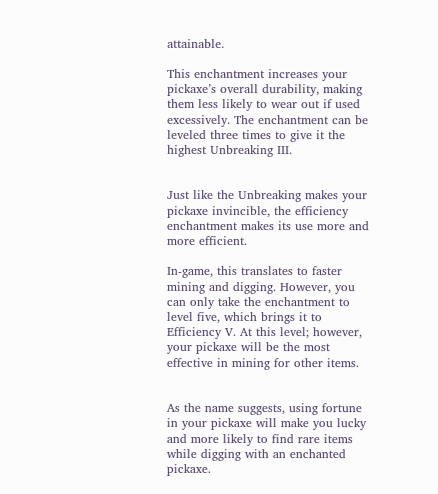attainable.

This enchantment increases your pickaxe’s overall durability, making them less likely to wear out if used excessively. The enchantment can be leveled three times to give it the highest Unbreaking III.


Just like the Unbreaking makes your pickaxe invincible, the efficiency enchantment makes its use more and more efficient.

In-game, this translates to faster mining and digging. However, you can only take the enchantment to level five, which brings it to Efficiency V. At this level; however, your pickaxe will be the most effective in mining for other items.


As the name suggests, using fortune in your pickaxe will make you lucky and more likely to find rare items while digging with an enchanted pickaxe.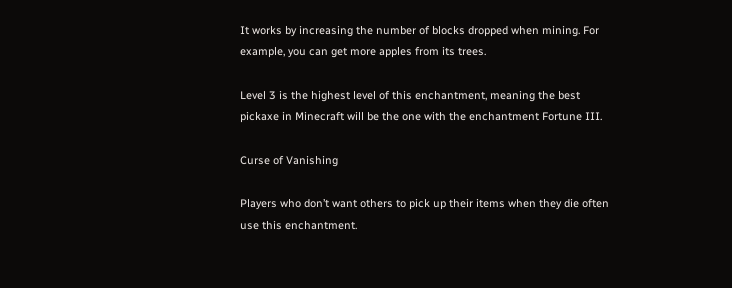It works by increasing the number of blocks dropped when mining. For example, you can get more apples from its trees.

Level 3 is the highest level of this enchantment, meaning the best pickaxe in Minecraft will be the one with the enchantment Fortune III.

Curse of Vanishing

Players who don’t want others to pick up their items when they die often use this enchantment.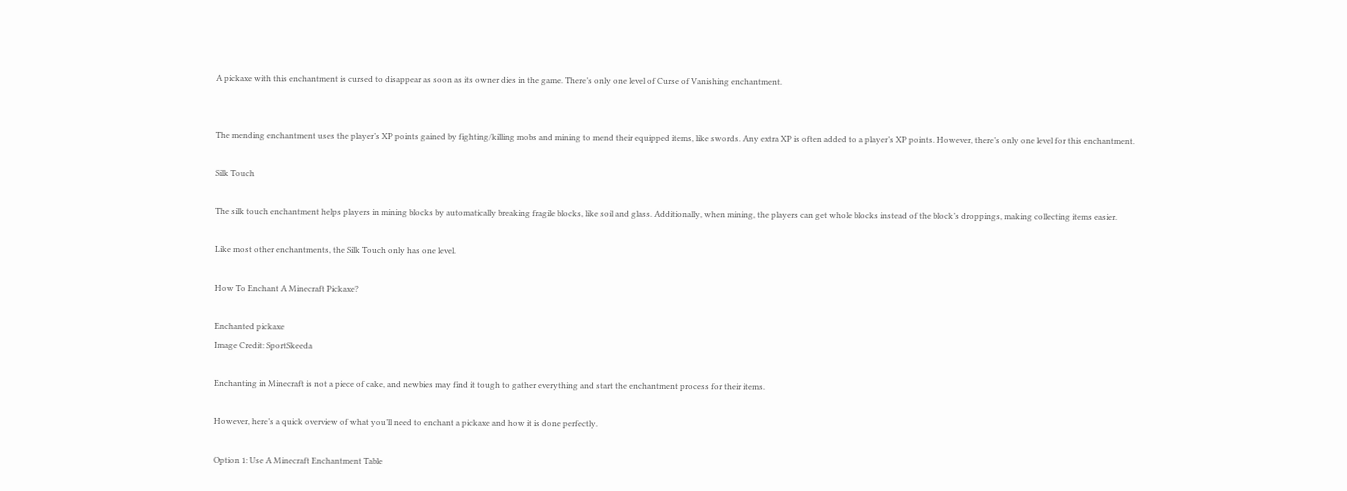A pickaxe with this enchantment is cursed to disappear as soon as its owner dies in the game. There’s only one level of Curse of Vanishing enchantment.


The mending enchantment uses the player’s XP points gained by fighting/killing mobs and mining to mend their equipped items, like swords. Any extra XP is often added to a player’s XP points. However, there’s only one level for this enchantment.

Silk Touch

The silk touch enchantment helps players in mining blocks by automatically breaking fragile blocks, like soil and glass. Additionally, when mining, the players can get whole blocks instead of the block’s droppings, making collecting items easier.

Like most other enchantments, the Silk Touch only has one level.

How To Enchant A Minecraft Pickaxe?

Enchanted pickaxe
Image Credit: SportSkeeda

Enchanting in Minecraft is not a piece of cake, and newbies may find it tough to gather everything and start the enchantment process for their items.

However, here’s a quick overview of what you’ll need to enchant a pickaxe and how it is done perfectly.

Option 1: Use A Minecraft Enchantment Table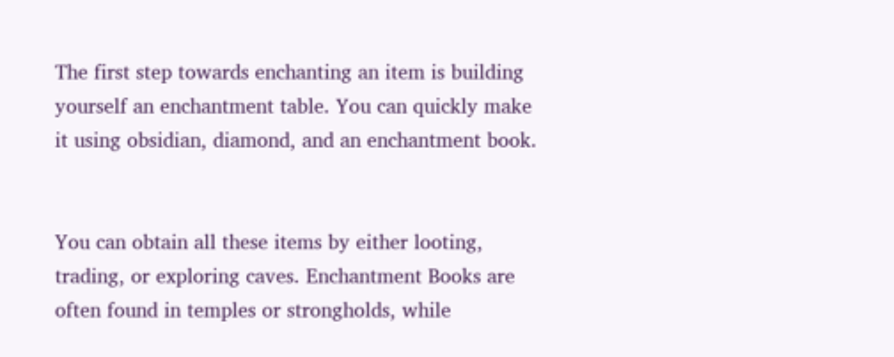The first step towards enchanting an item is building yourself an enchantment table. You can quickly make it using obsidian, diamond, and an enchantment book.


You can obtain all these items by either looting, trading, or exploring caves. Enchantment Books are often found in temples or strongholds, while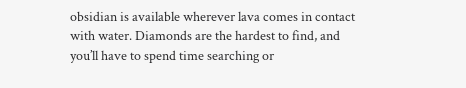obsidian is available wherever lava comes in contact with water. Diamonds are the hardest to find, and you’ll have to spend time searching or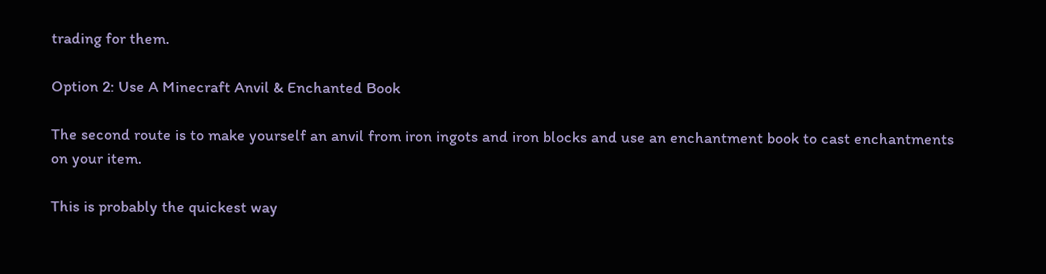trading for them.

Option 2: Use A Minecraft Anvil & Enchanted Book

The second route is to make yourself an anvil from iron ingots and iron blocks and use an enchantment book to cast enchantments on your item.

This is probably the quickest way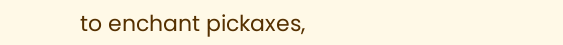to enchant pickaxes,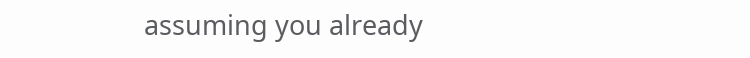assuming you already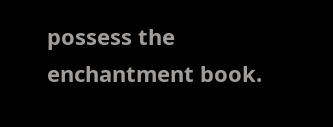possess the enchantment book.